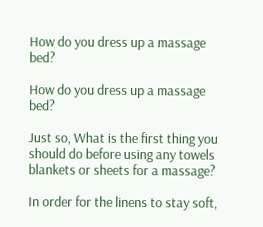How do you dress up a massage bed?

How do you dress up a massage bed?

Just so, What is the first thing you should do before using any towels blankets or sheets for a massage?

In order for the linens to stay soft,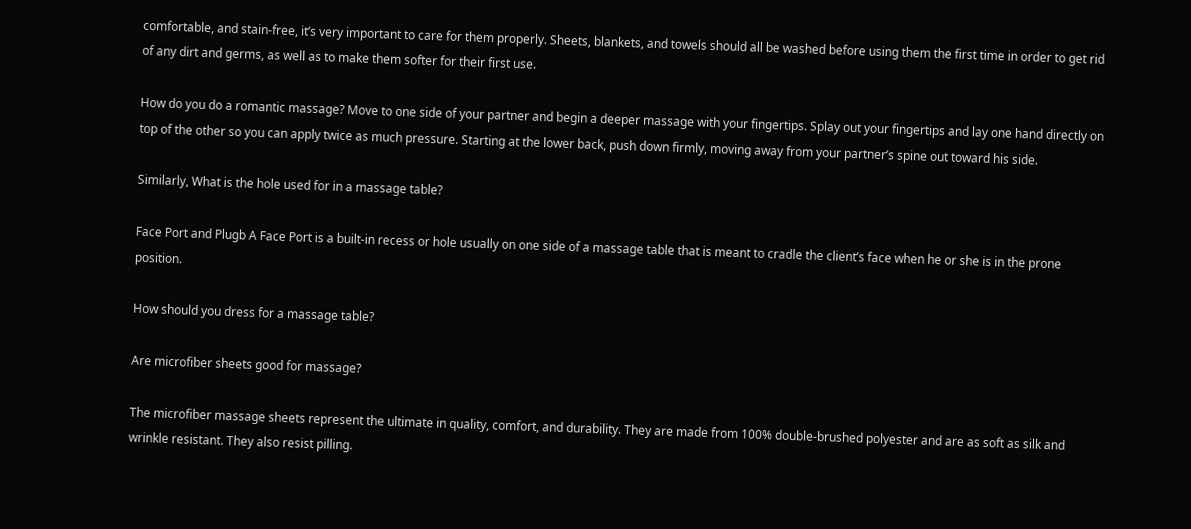comfortable, and stain-free, it’s very important to care for them properly. Sheets, blankets, and towels should all be washed before using them the first time in order to get rid of any dirt and germs, as well as to make them softer for their first use.

How do you do a romantic massage? Move to one side of your partner and begin a deeper massage with your fingertips. Splay out your fingertips and lay one hand directly on top of the other so you can apply twice as much pressure. Starting at the lower back, push down firmly, moving away from your partner’s spine out toward his side.

Similarly, What is the hole used for in a massage table?

Face Port and Plugb A Face Port is a built-in recess or hole usually on one side of a massage table that is meant to cradle the client’s face when he or she is in the prone position.

How should you dress for a massage table?

Are microfiber sheets good for massage?

The microfiber massage sheets represent the ultimate in quality, comfort, and durability. They are made from 100% double-brushed polyester and are as soft as silk and wrinkle resistant. They also resist pilling.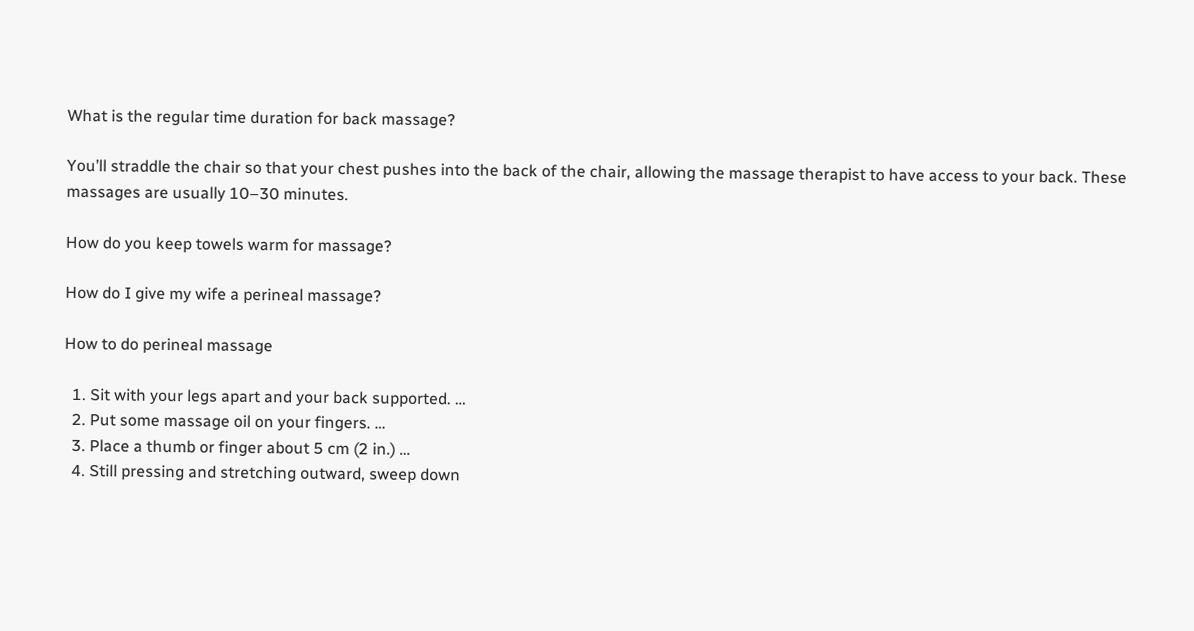What is the regular time duration for back massage?

You’ll straddle the chair so that your chest pushes into the back of the chair, allowing the massage therapist to have access to your back. These massages are usually 10–30 minutes.

How do you keep towels warm for massage?

How do I give my wife a perineal massage?

How to do perineal massage

  1. Sit with your legs apart and your back supported. …
  2. Put some massage oil on your fingers. …
  3. Place a thumb or finger about 5 cm (2 in.) …
  4. Still pressing and stretching outward, sweep down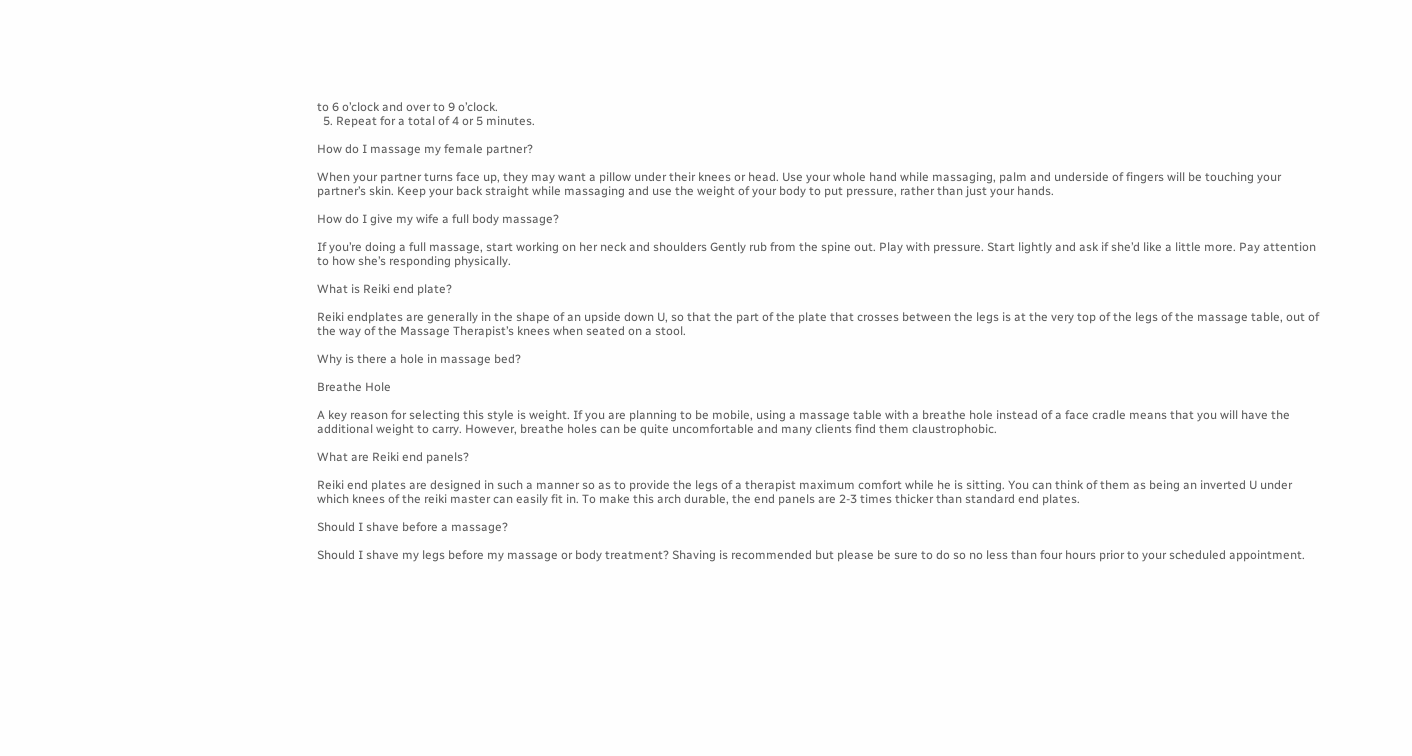to 6 o’clock and over to 9 o’clock.
  5. Repeat for a total of 4 or 5 minutes.

How do I massage my female partner?

When your partner turns face up, they may want a pillow under their knees or head. Use your whole hand while massaging, palm and underside of fingers will be touching your partner’s skin. Keep your back straight while massaging and use the weight of your body to put pressure, rather than just your hands.

How do I give my wife a full body massage?

If you’re doing a full massage, start working on her neck and shoulders Gently rub from the spine out. Play with pressure. Start lightly and ask if she’d like a little more. Pay attention to how she’s responding physically.

What is Reiki end plate?

Reiki endplates are generally in the shape of an upside down U, so that the part of the plate that crosses between the legs is at the very top of the legs of the massage table, out of the way of the Massage Therapist’s knees when seated on a stool.

Why is there a hole in massage bed?

Breathe Hole

A key reason for selecting this style is weight. If you are planning to be mobile, using a massage table with a breathe hole instead of a face cradle means that you will have the additional weight to carry. However, breathe holes can be quite uncomfortable and many clients find them claustrophobic.

What are Reiki end panels?

Reiki end plates are designed in such a manner so as to provide the legs of a therapist maximum comfort while he is sitting. You can think of them as being an inverted U under which knees of the reiki master can easily fit in. To make this arch durable, the end panels are 2-3 times thicker than standard end plates.

Should I shave before a massage?

Should I shave my legs before my massage or body treatment? Shaving is recommended but please be sure to do so no less than four hours prior to your scheduled appointment.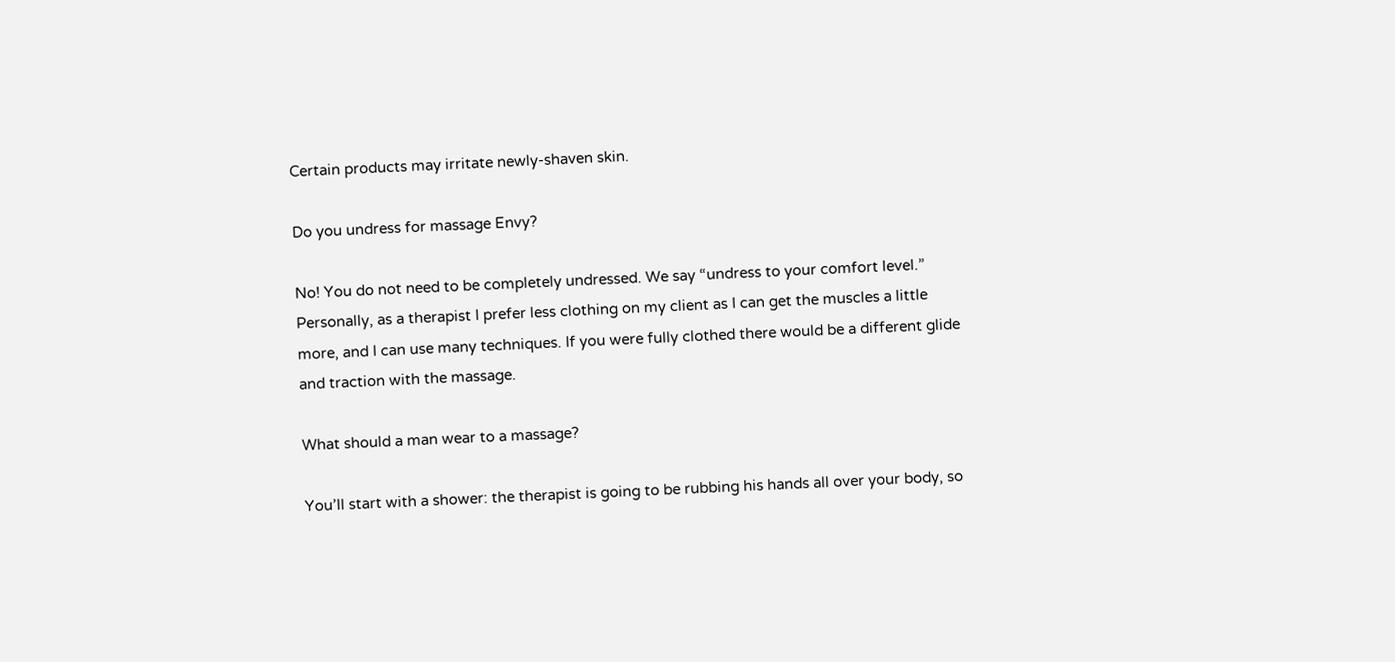Certain products may irritate newly-shaven skin.

Do you undress for massage Envy?

No! You do not need to be completely undressed. We say “undress to your comfort level.” Personally, as a therapist I prefer less clothing on my client as I can get the muscles a little more, and I can use many techniques. If you were fully clothed there would be a different glide and traction with the massage.

What should a man wear to a massage?

You’ll start with a shower: the therapist is going to be rubbing his hands all over your body, so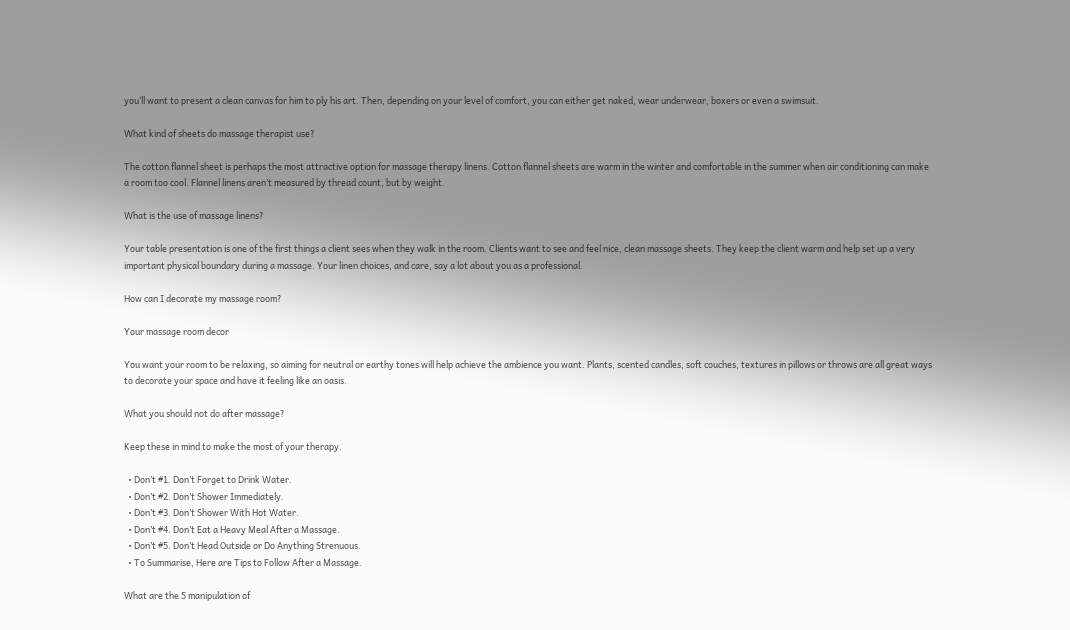you’ll want to present a clean canvas for him to ply his art. Then, depending on your level of comfort, you can either get naked, wear underwear, boxers or even a swimsuit.

What kind of sheets do massage therapist use?

The cotton flannel sheet is perhaps the most attractive option for massage therapy linens. Cotton flannel sheets are warm in the winter and comfortable in the summer when air conditioning can make a room too cool. Flannel linens aren’t measured by thread count, but by weight.

What is the use of massage linens?

Your table presentation is one of the first things a client sees when they walk in the room. Clients want to see and feel nice, clean massage sheets. They keep the client warm and help set up a very important physical boundary during a massage. Your linen choices, and care, say a lot about you as a professional.

How can I decorate my massage room?

Your massage room decor

You want your room to be relaxing, so aiming for neutral or earthy tones will help achieve the ambience you want. Plants, scented candles, soft couches, textures in pillows or throws are all great ways to decorate your space and have it feeling like an oasis.

What you should not do after massage?

Keep these in mind to make the most of your therapy.

  • Don’t #1. Don’t Forget to Drink Water.
  • Don’t #2. Don’t Shower Immediately.
  • Don’t #3. Don’t Shower With Hot Water.
  • Don’t #4. Don’t Eat a Heavy Meal After a Massage.
  • Don’t #5. Don’t Head Outside or Do Anything Strenuous.
  • To Summarise, Here are Tips to Follow After a Massage.

What are the 5 manipulation of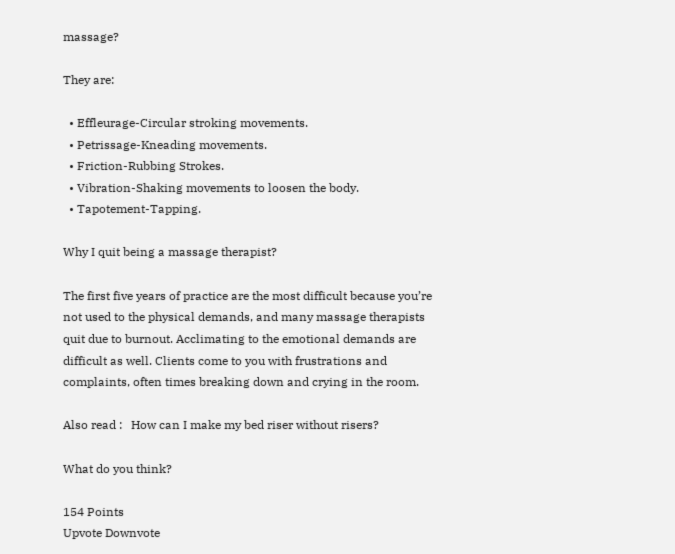massage?

They are:

  • Effleurage-Circular stroking movements.
  • Petrissage-Kneading movements.
  • Friction-Rubbing Strokes.
  • Vibration-Shaking movements to loosen the body.
  • Tapotement-Tapping.

Why I quit being a massage therapist?

The first five years of practice are the most difficult because you’re not used to the physical demands, and many massage therapists quit due to burnout. Acclimating to the emotional demands are difficult as well. Clients come to you with frustrations and complaints, often times breaking down and crying in the room.

Also read :   How can I make my bed riser without risers?

What do you think?

154 Points
Upvote Downvote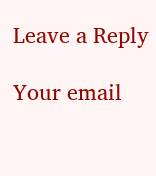Leave a Reply

Your email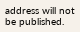address will not be published.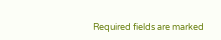Required fields are marked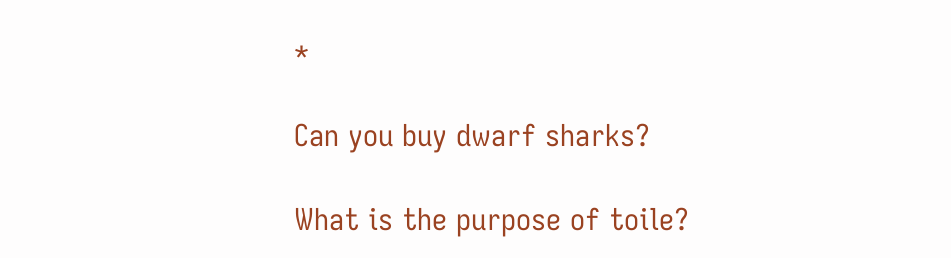*

Can you buy dwarf sharks?

What is the purpose of toile?